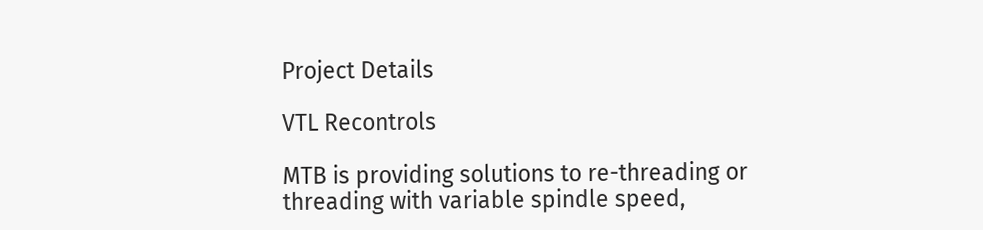Project Details

VTL Recontrols

MTB is providing solutions to re-threading or threading with variable spindle speed,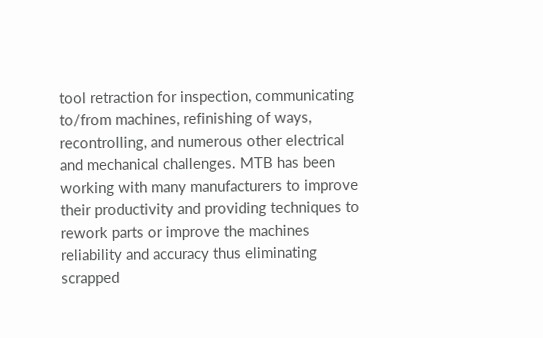tool retraction for inspection, communicating to/from machines, refinishing of ways, recontrolling, and numerous other electrical and mechanical challenges. MTB has been working with many manufacturers to improve their productivity and providing techniques to rework parts or improve the machines reliability and accuracy thus eliminating scrapped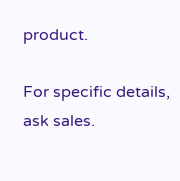product.

For specific details, ask sales.